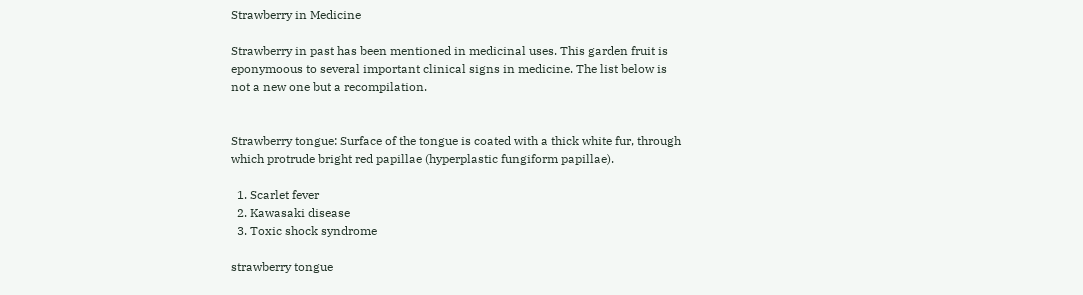Strawberry in Medicine

Strawberry in past has been mentioned in medicinal uses. This garden fruit is eponymoous to several important clinical signs in medicine. The list below is not a new one but a recompilation.


Strawberry tongue: Surface of the tongue is coated with a thick white fur, through which protrude bright red papillae (hyperplastic fungiform papillae).

  1. Scarlet fever
  2. Kawasaki disease
  3. Toxic shock syndrome

strawberry tongue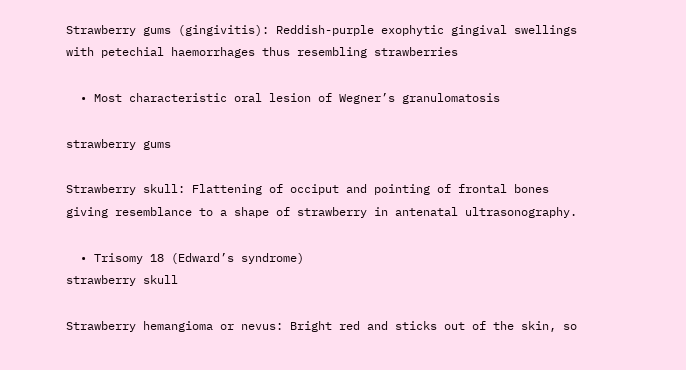Strawberry gums (gingivitis): Reddish-purple exophytic gingival swellings with petechial haemorrhages thus resembling strawberries

  • Most characteristic oral lesion of Wegner’s granulomatosis

strawberry gums

Strawberry skull: Flattening of occiput and pointing of frontal bones giving resemblance to a shape of strawberry in antenatal ultrasonography.

  • Trisomy 18 (Edward’s syndrome)
strawberry skull

Strawberry hemangioma or nevus: Bright red and sticks out of the skin, so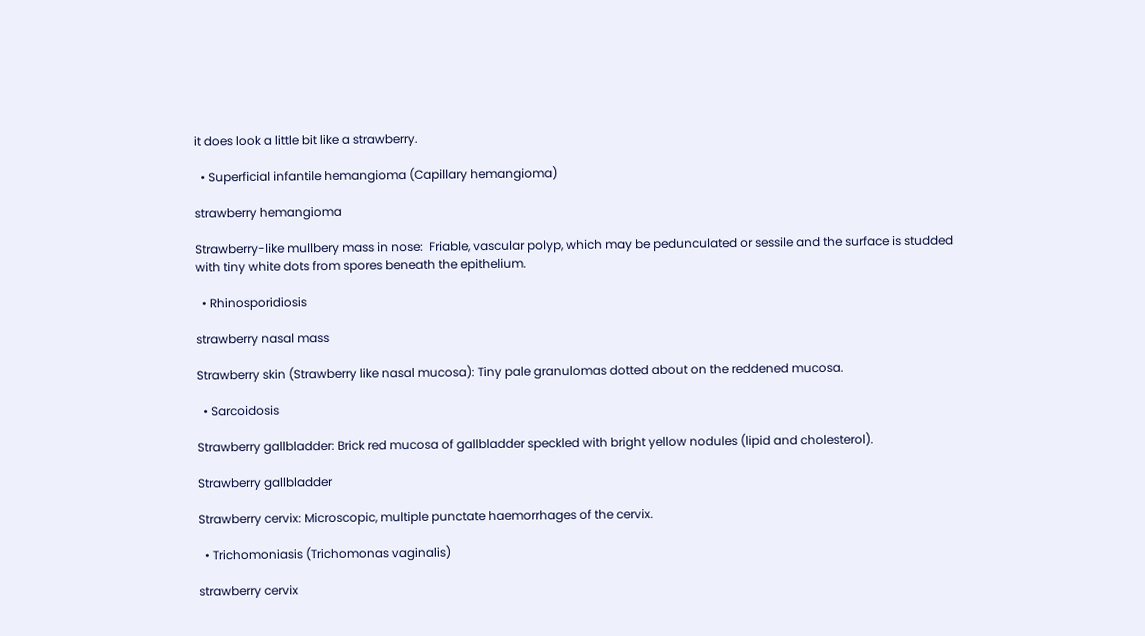it does look a little bit like a strawberry.

  • Superficial infantile hemangioma (Capillary hemangioma)

strawberry hemangioma

Strawberry-like mullbery mass in nose:  Friable, vascular polyp, which may be pedunculated or sessile and the surface is studded with tiny white dots from spores beneath the epithelium.

  • Rhinosporidiosis

strawberry nasal mass

Strawberry skin (Strawberry like nasal mucosa): Tiny pale granulomas dotted about on the reddened mucosa.

  • Sarcoidosis

Strawberry gallbladder: Brick red mucosa of gallbladder speckled with bright yellow nodules (lipid and cholesterol).

Strawberry gallbladder

Strawberry cervix: Microscopic, multiple punctate haemorrhages of the cervix.

  • Trichomoniasis (Trichomonas vaginalis)

strawberry cervix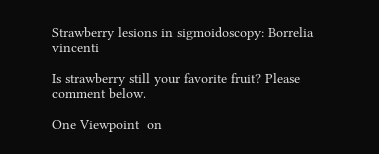Strawberry lesions in sigmoidoscopy: Borrelia vincenti

Is strawberry still your favorite fruit? Please comment below.

One Viewpoint  on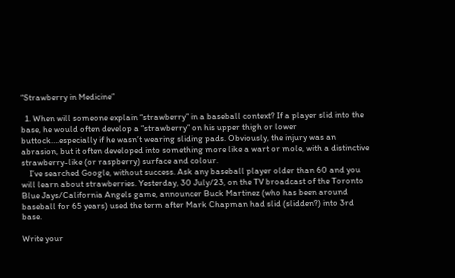“Strawberry in Medicine”

  1. When will someone explain “strawberry” in a baseball context? If a player slid into the base, he would often develop a “strawberry” on his upper thigh or lower buttock….especially if he wasn’t wearing sliding pads. Obviously, the injury was an abrasion, but it often developed into something more like a wart or mole, with a distinctive strawberry-like (or raspberry) surface and colour.
    I’ve searched Google, without success. Ask any baseball player older than 60 and you will learn about strawberries. Yesterday, 30 July/23, on the TV broadcast of the Toronto Blue Jays/California Angels game, announcer Buck Martinez (who has been around baseball for 65 years) used the term after Mark Chapman had slid (slidden?) into 3rd base.

Write your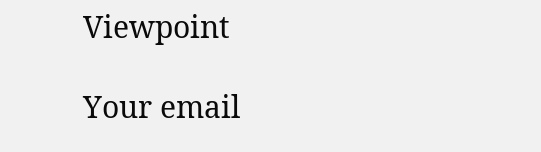Viewpoint

Your email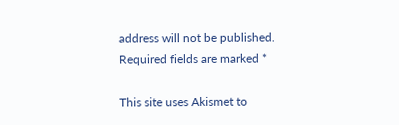address will not be published. Required fields are marked *

This site uses Akismet to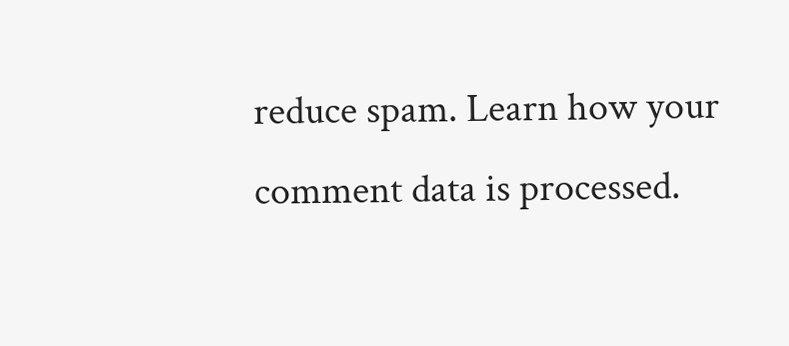reduce spam. Learn how your comment data is processed.